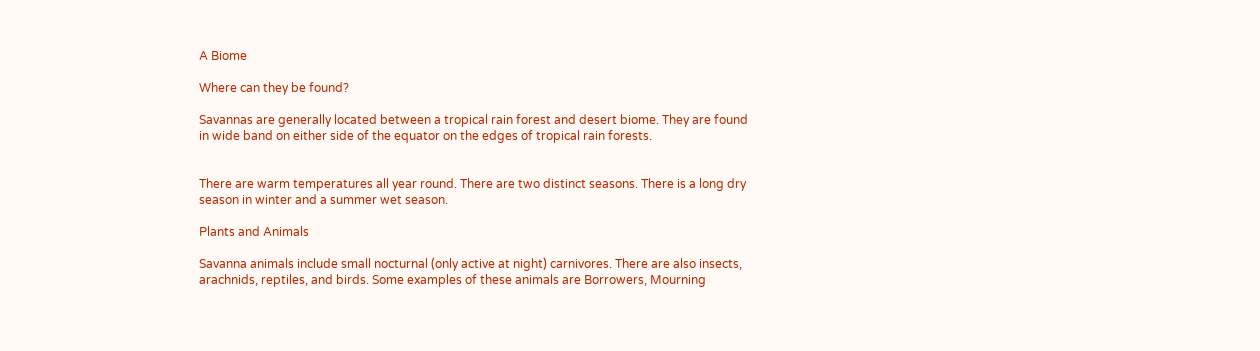A Biome

Where can they be found?

Savannas are generally located between a tropical rain forest and desert biome. They are found in wide band on either side of the equator on the edges of tropical rain forests.


There are warm temperatures all year round. There are two distinct seasons. There is a long dry season in winter and a summer wet season.

Plants and Animals

Savanna animals include small nocturnal (only active at night) carnivores. There are also insects, arachnids, reptiles, and birds. Some examples of these animals are Borrowers, Mourning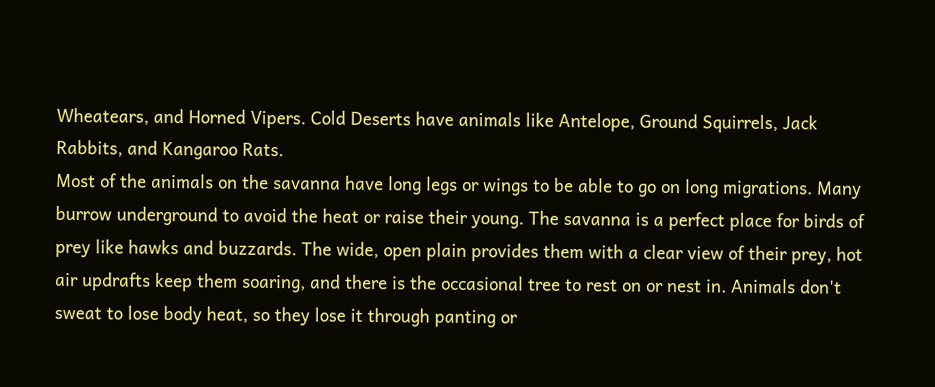Wheatears, and Horned Vipers. Cold Deserts have animals like Antelope, Ground Squirrels, Jack Rabbits, and Kangaroo Rats.
Most of the animals on the savanna have long legs or wings to be able to go on long migrations. Many burrow underground to avoid the heat or raise their young. The savanna is a perfect place for birds of prey like hawks and buzzards. The wide, open plain provides them with a clear view of their prey, hot air updrafts keep them soaring, and there is the occasional tree to rest on or nest in. Animals don't sweat to lose body heat, so they lose it through panting or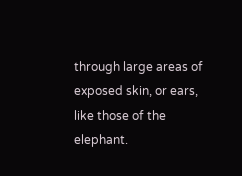through large areas of exposed skin, or ears, like those of the elephant.